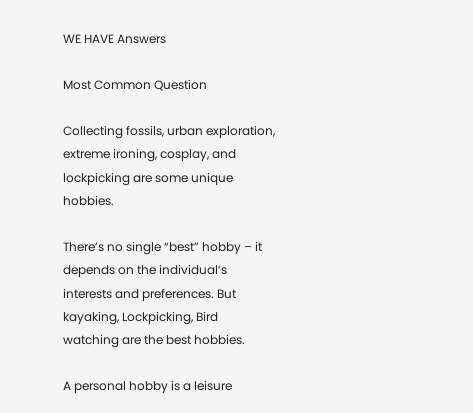WE HAVE Answers

Most Common Question

Collecting fossils, urban exploration, extreme ironing, cosplay, and lockpicking are some unique hobbies.

There’s no single “best” hobby – it depends on the individual’s interests and preferences. But kayaking, Lockpicking, Bird watching are the best hobbies.

A personal hobby is a leisure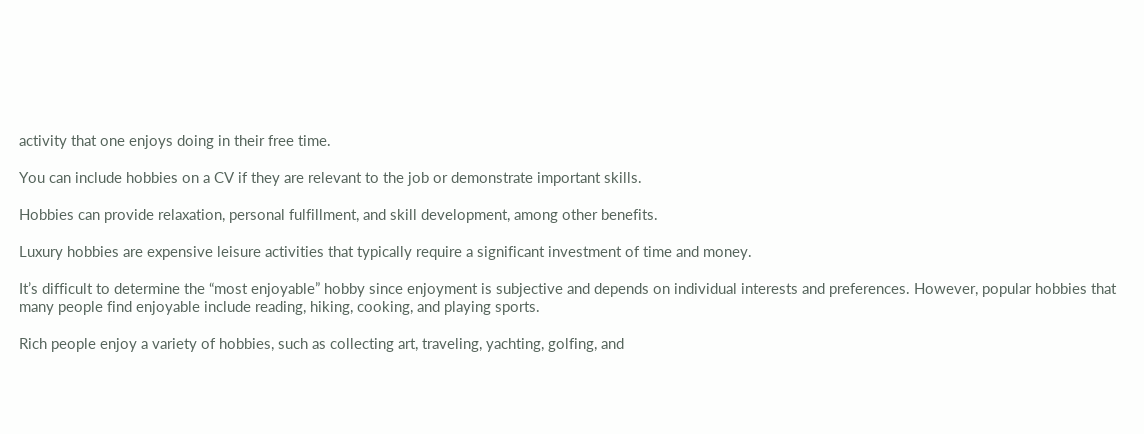activity that one enjoys doing in their free time.

You can include hobbies on a CV if they are relevant to the job or demonstrate important skills.

Hobbies can provide relaxation, personal fulfillment, and skill development, among other benefits.

Luxury hobbies are expensive leisure activities that typically require a significant investment of time and money.

It’s difficult to determine the “most enjoyable” hobby since enjoyment is subjective and depends on individual interests and preferences. However, popular hobbies that many people find enjoyable include reading, hiking, cooking, and playing sports.

Rich people enjoy a variety of hobbies, such as collecting art, traveling, yachting, golfing, and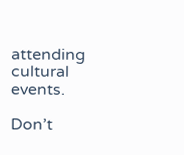attending cultural events.

Don’t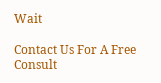Wait

Contact Us For A Free Consult